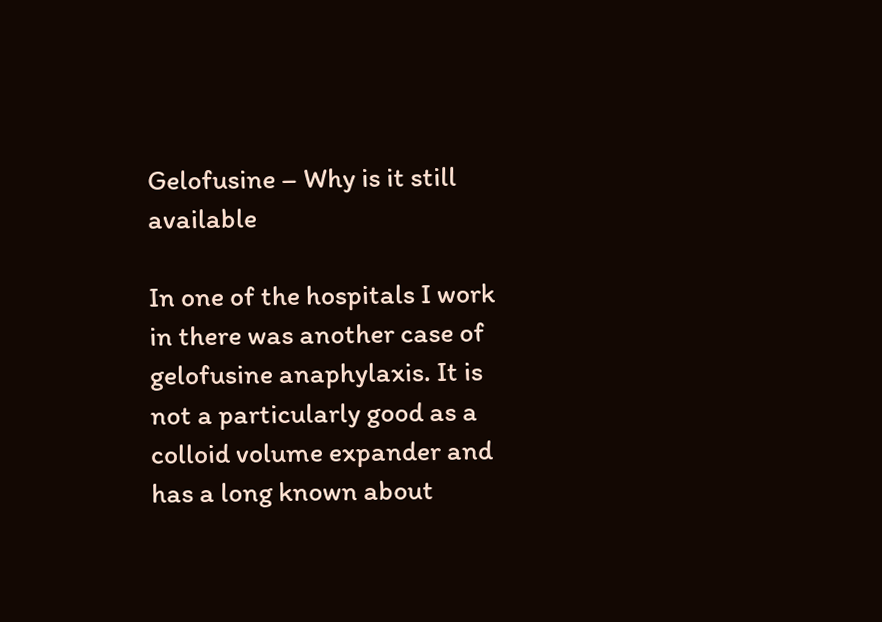Gelofusine – Why is it still available

In one of the hospitals I work in there was another case of gelofusine anaphylaxis. It is not a particularly good as a colloid volume expander and has a long known about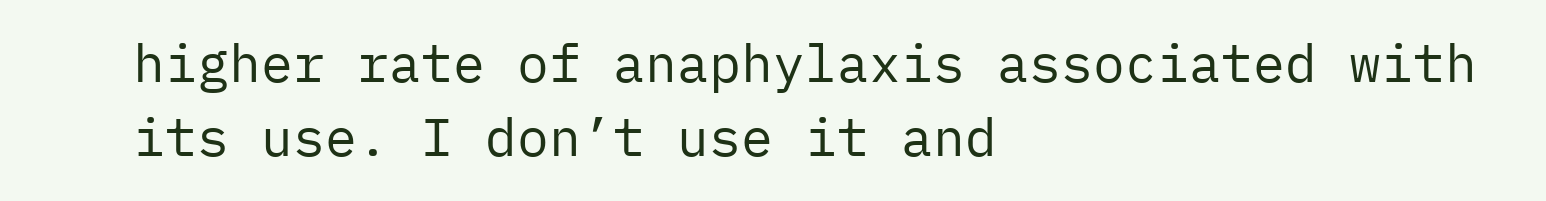higher rate of anaphylaxis associated with its use. I don’t use it and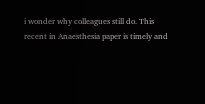i wonder why colleagues still do. This recent in Anaesthesia paper is timely and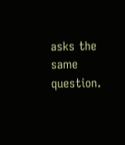asks the same question.